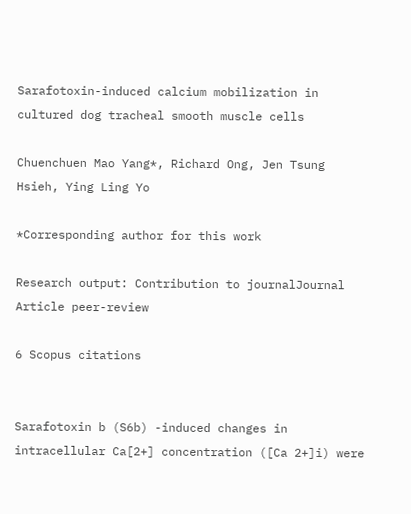Sarafotoxin-induced calcium mobilization in cultured dog tracheal smooth muscle cells

Chuenchuen Mao Yang*, Richard Ong, Jen Tsung Hsieh, Ying Ling Yo

*Corresponding author for this work

Research output: Contribution to journalJournal Article peer-review

6 Scopus citations


Sarafotoxin b (S6b) -induced changes in intracellular Ca[2+] concentration ([Ca 2+]i) were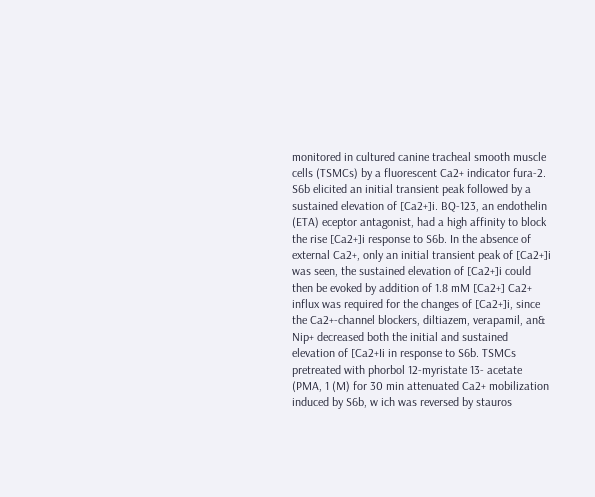monitored in cultured canine tracheal smooth muscle cells (TSMCs) by a fluorescent Ca2+ indicator fura-2. S6b elicited an initial transient peak followed by a sustained elevation of [Ca2+]i. BQ-123, an endothelin (ETA) eceptor antagonist, had a high affinity to block the rise [Ca2+]i response to S6b. In the absence of external Ca2+, only an initial transient peak of [Ca2+]i was seen, the sustained elevation of [Ca2+]i could then be evoked by addition of 1.8 mM [Ca2+] Ca2+ influx was required for the changes of [Ca2+]i, since the Ca2+-channel blockers, diltiazem, verapamil, an& Nip+ decreased both the initial and sustained elevation of [Ca2+Ii in response to S6b. TSMCs pretreated with phorbol 12-myristate 13- acetate (PMA, 1 (M) for 30 min attenuated Ca2+ mobilization induced by S6b, w ich was reversed by stauros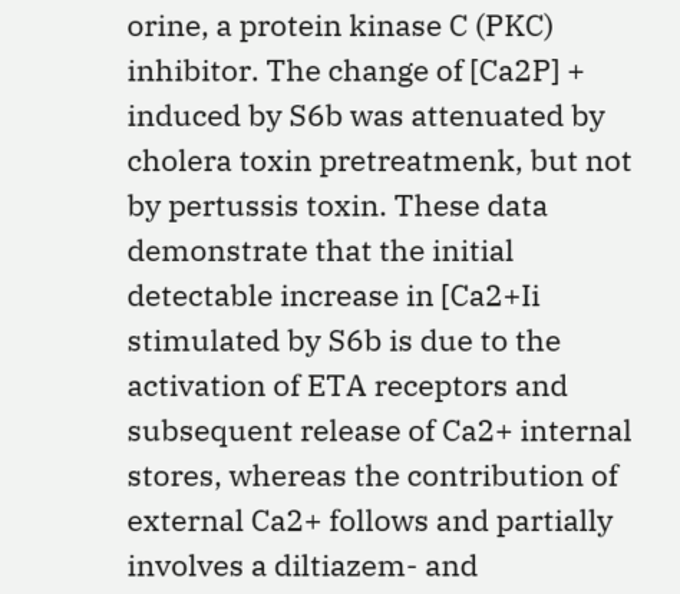orine, a protein kinase C (PKC) inhibitor. The change of [Ca2P] + induced by S6b was attenuated by cholera toxin pretreatmenk, but not by pertussis toxin. These data demonstrate that the initial detectable increase in [Ca2+Ii stimulated by S6b is due to the activation of ETA receptors and subsequent release of Ca2+ internal stores, whereas the contribution of external Ca2+ follows and partially involves a diltiazem- and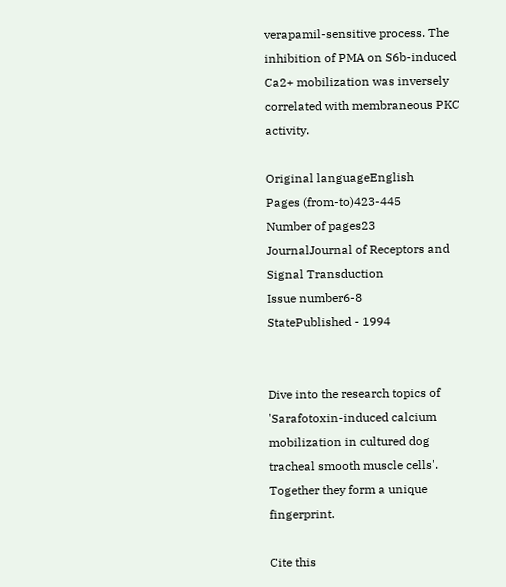verapamil-sensitive process. The inhibition of PMA on S6b-induced Ca2+ mobilization was inversely correlated with membraneous PKC activity.

Original languageEnglish
Pages (from-to)423-445
Number of pages23
JournalJournal of Receptors and Signal Transduction
Issue number6-8
StatePublished - 1994


Dive into the research topics of 'Sarafotoxin-induced calcium mobilization in cultured dog tracheal smooth muscle cells'. Together they form a unique fingerprint.

Cite this